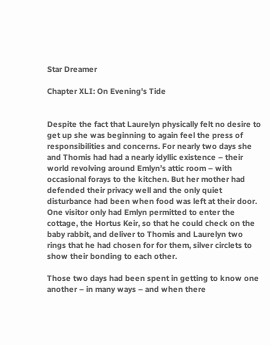Star Dreamer

Chapter XLI: On Evening's Tide


Despite the fact that Laurelyn physically felt no desire to get up she was beginning to again feel the press of responsibilities and concerns. For nearly two days she and Thomis had had a nearly idyllic existence – their world revolving around Emlyn’s attic room – with occasional forays to the kitchen. But her mother had defended their privacy well and the only quiet disturbance had been when food was left at their door. One visitor only had Emlyn permitted to enter the cottage, the Hortus Keir, so that he could check on the baby rabbit, and deliver to Thomis and Laurelyn two rings that he had chosen for for them, silver circlets to show their bonding to each other.

Those two days had been spent in getting to know one another – in many ways – and when there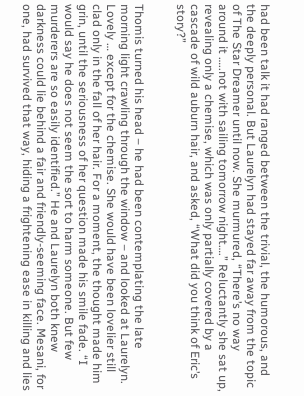had been talk it had ranged between the trivial, the humorous, and the deeply personal. But Laurelyn had stayed far away from the topic of The Star Dreamer until now. She murmured, “There’s no way around it …..not with sailing tomorrow night….” Reluctantly she sat up, revealing only a chemise, which was only partially covered by a cascade of wild auburn hair, and asked, “What did you think of Eric’s story?”


Thomis turned his head – he had been contemplating the late morning light crawling through the window – and looked at Laurelyn. Lovely … except for the chemise. She would have been lovelier still clad only in the fall of her hair. For a moment, the thought made him grin, until the seriousness of her question made his smile fade. “I would say he does not seem the sort to harm someone. But few murderers are so easily identified.” He and Laurelyn both knew darkness could lie behind a fair and friendly-seeming face. Mesani, for one, had survived that way, hiding a frightening ease in killing and lies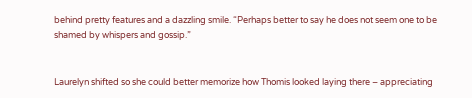behind pretty features and a dazzling smile. “Perhaps better to say he does not seem one to be shamed by whispers and gossip.”


Laurelyn shifted so she could better memorize how Thomis looked laying there – appreciating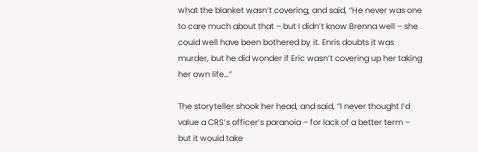what the blanket wasn’t covering, and said, “He never was one to care much about that – but I didn’t know Brenna well – she could well have been bothered by it. Enris doubts it was murder, but he did wonder if Eric wasn’t covering up her taking her own life…”

The storyteller shook her head, and said, “I never thought I’d value a CRS’s officer’s paranoia – for lack of a better term – but it would take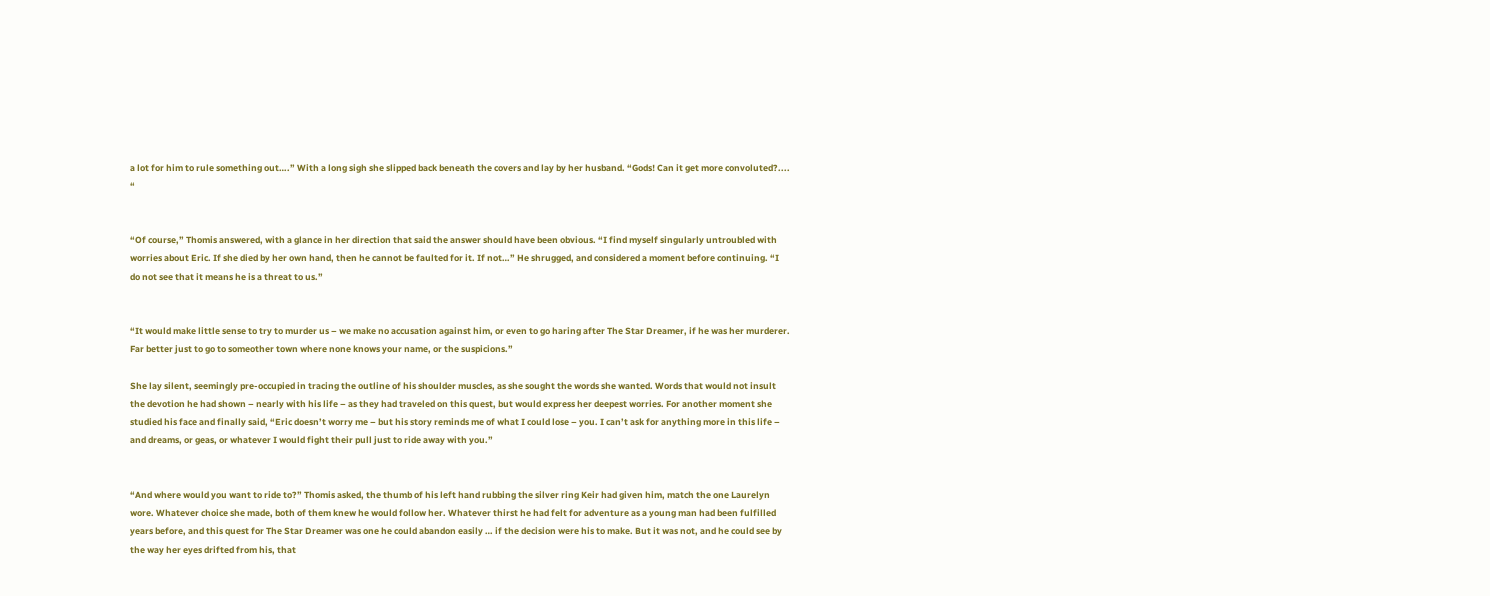a lot for him to rule something out….” With a long sigh she slipped back beneath the covers and lay by her husband. “Gods! Can it get more convoluted?.... “


“Of course,” Thomis answered, with a glance in her direction that said the answer should have been obvious. “I find myself singularly untroubled with worries about Eric. If she died by her own hand, then he cannot be faulted for it. If not…” He shrugged, and considered a moment before continuing. “I do not see that it means he is a threat to us.”


“It would make little sense to try to murder us – we make no accusation against him, or even to go haring after The Star Dreamer, if he was her murderer. Far better just to go to someother town where none knows your name, or the suspicions.”

She lay silent, seemingly pre-occupied in tracing the outline of his shoulder muscles, as she sought the words she wanted. Words that would not insult the devotion he had shown – nearly with his life – as they had traveled on this quest, but would express her deepest worries. For another moment she studied his face and finally said, “Eric doesn’t worry me – but his story reminds me of what I could lose – you. I can’t ask for anything more in this life – and dreams, or geas, or whatever I would fight their pull just to ride away with you.”


“And where would you want to ride to?” Thomis asked, the thumb of his left hand rubbing the silver ring Keir had given him, match the one Laurelyn wore. Whatever choice she made, both of them knew he would follow her. Whatever thirst he had felt for adventure as a young man had been fulfilled years before, and this quest for The Star Dreamer was one he could abandon easily … if the decision were his to make. But it was not, and he could see by the way her eyes drifted from his, that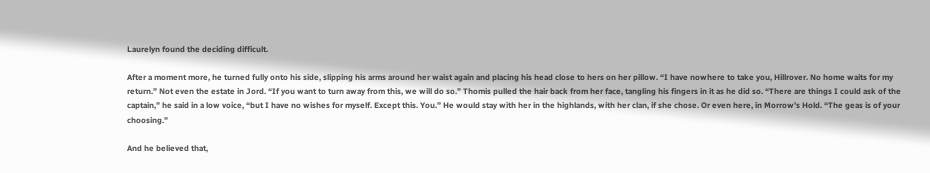Laurelyn found the deciding difficult.

After a moment more, he turned fully onto his side, slipping his arms around her waist again and placing his head close to hers on her pillow. “I have nowhere to take you, Hillrover. No home waits for my return.” Not even the estate in Jord. “If you want to turn away from this, we will do so.” Thomis pulled the hair back from her face, tangling his fingers in it as he did so. “There are things I could ask of the captain,” he said in a low voice, “but I have no wishes for myself. Except this. You.” He would stay with her in the highlands, with her clan, if she chose. Or even here, in Morrow’s Hold. “The geas is of your choosing.”

And he believed that,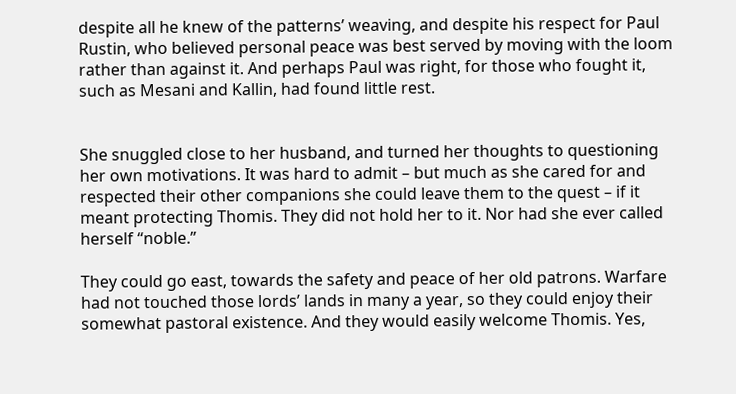despite all he knew of the patterns’ weaving, and despite his respect for Paul Rustin, who believed personal peace was best served by moving with the loom rather than against it. And perhaps Paul was right, for those who fought it, such as Mesani and Kallin, had found little rest.


She snuggled close to her husband, and turned her thoughts to questioning her own motivations. It was hard to admit – but much as she cared for and respected their other companions she could leave them to the quest – if it meant protecting Thomis. They did not hold her to it. Nor had she ever called herself “noble.”

They could go east, towards the safety and peace of her old patrons. Warfare had not touched those lords’ lands in many a year, so they could enjoy their somewhat pastoral existence. And they would easily welcome Thomis. Yes,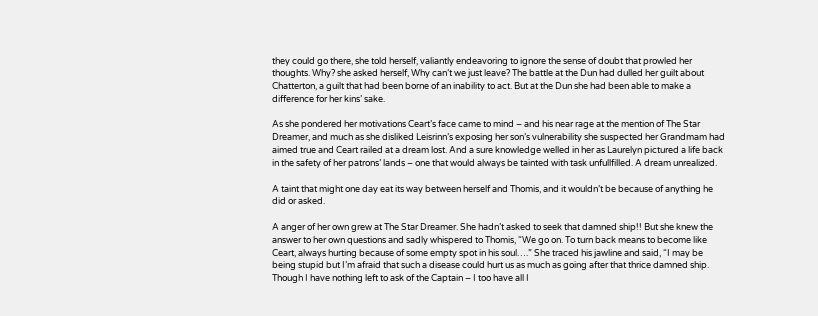they could go there, she told herself, valiantly endeavoring to ignore the sense of doubt that prowled her thoughts. Why? she asked herself, Why can’t we just leave? The battle at the Dun had dulled her guilt about Chatterton, a guilt that had been borne of an inability to act. But at the Dun she had been able to make a difference for her kins’ sake.

As she pondered her motivations Ceart’s face came to mind – and his near rage at the mention of The Star Dreamer, and much as she disliked Leisrinn’s exposing her son’s vulnerability she suspected her Grandmam had aimed true and Ceart railed at a dream lost. And a sure knowledge welled in her as Laurelyn pictured a life back in the safety of her patrons’ lands – one that would always be tainted with task unfullfilled. A dream unrealized.

A taint that might one day eat its way between herself and Thomis, and it wouldn’t be because of anything he did or asked.

A anger of her own grew at The Star Dreamer. She hadn’t asked to seek that damned ship!! But she knew the answer to her own questions and sadly whispered to Thomis, “We go on. To turn back means to become like Ceart, always hurting because of some empty spot in his soul….” She traced his jawline and said, “I may be being stupid but I’m afraid that such a disease could hurt us as much as going after that thrice damned ship. Though I have nothing left to ask of the Captain – I too have all I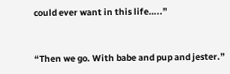could ever want in this life…..”


“Then we go. With babe and pup and jester.”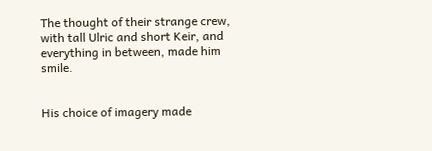The thought of their strange crew, with tall Ulric and short Keir, and everything in between, made him smile.


His choice of imagery made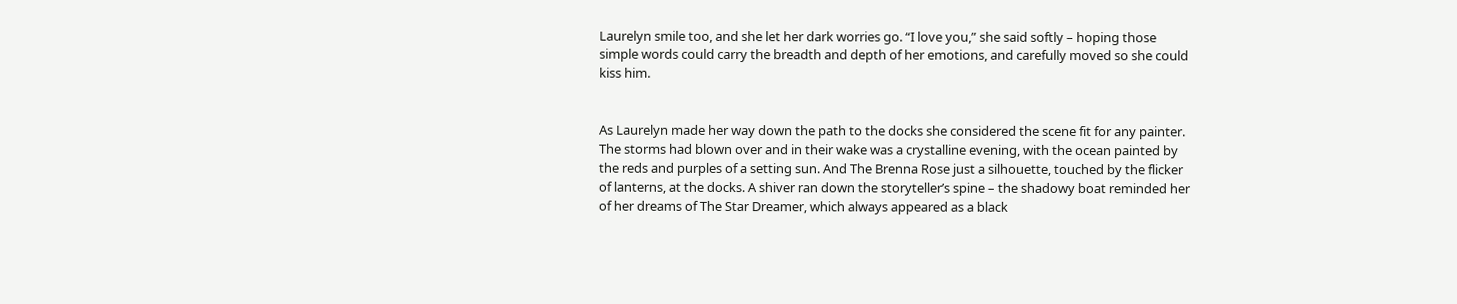Laurelyn smile too, and she let her dark worries go. “I love you,” she said softly – hoping those simple words could carry the breadth and depth of her emotions, and carefully moved so she could kiss him.


As Laurelyn made her way down the path to the docks she considered the scene fit for any painter. The storms had blown over and in their wake was a crystalline evening, with the ocean painted by the reds and purples of a setting sun. And The Brenna Rose just a silhouette, touched by the flicker of lanterns, at the docks. A shiver ran down the storyteller’s spine – the shadowy boat reminded her of her dreams of The Star Dreamer, which always appeared as a black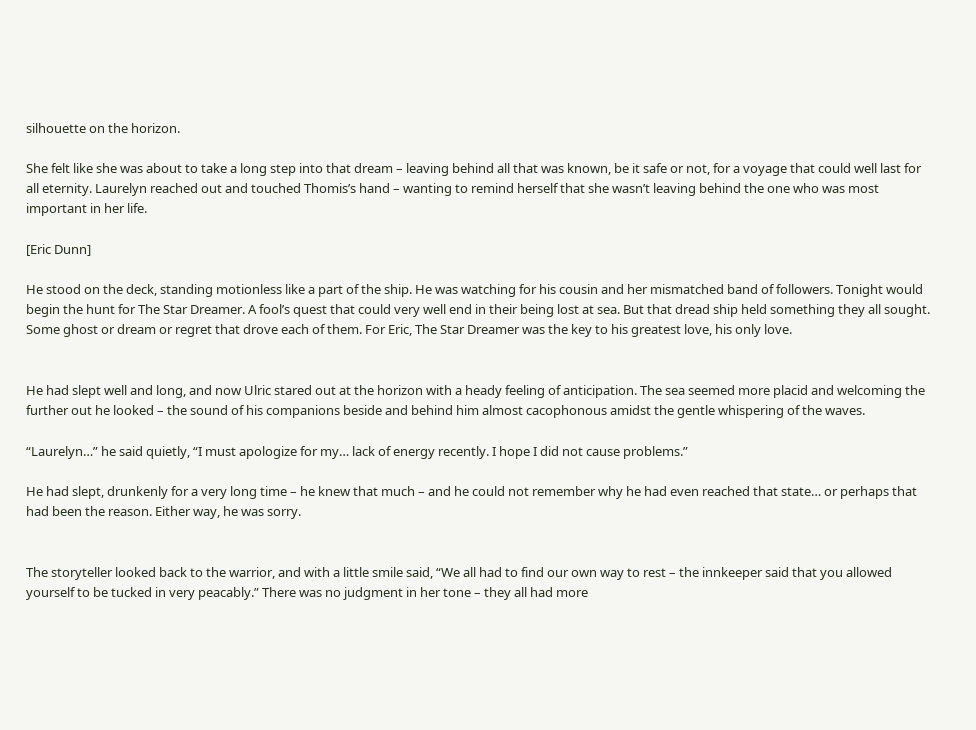silhouette on the horizon.

She felt like she was about to take a long step into that dream – leaving behind all that was known, be it safe or not, for a voyage that could well last for all eternity. Laurelyn reached out and touched Thomis’s hand – wanting to remind herself that she wasn’t leaving behind the one who was most important in her life.

[Eric Dunn]

He stood on the deck, standing motionless like a part of the ship. He was watching for his cousin and her mismatched band of followers. Tonight would begin the hunt for The Star Dreamer. A fool’s quest that could very well end in their being lost at sea. But that dread ship held something they all sought. Some ghost or dream or regret that drove each of them. For Eric, The Star Dreamer was the key to his greatest love, his only love.


He had slept well and long, and now Ulric stared out at the horizon with a heady feeling of anticipation. The sea seemed more placid and welcoming the further out he looked – the sound of his companions beside and behind him almost cacophonous amidst the gentle whispering of the waves.

“Laurelyn…” he said quietly, “I must apologize for my… lack of energy recently. I hope I did not cause problems.”

He had slept, drunkenly for a very long time – he knew that much – and he could not remember why he had even reached that state… or perhaps that had been the reason. Either way, he was sorry.


The storyteller looked back to the warrior, and with a little smile said, “We all had to find our own way to rest – the innkeeper said that you allowed yourself to be tucked in very peacably.” There was no judgment in her tone – they all had more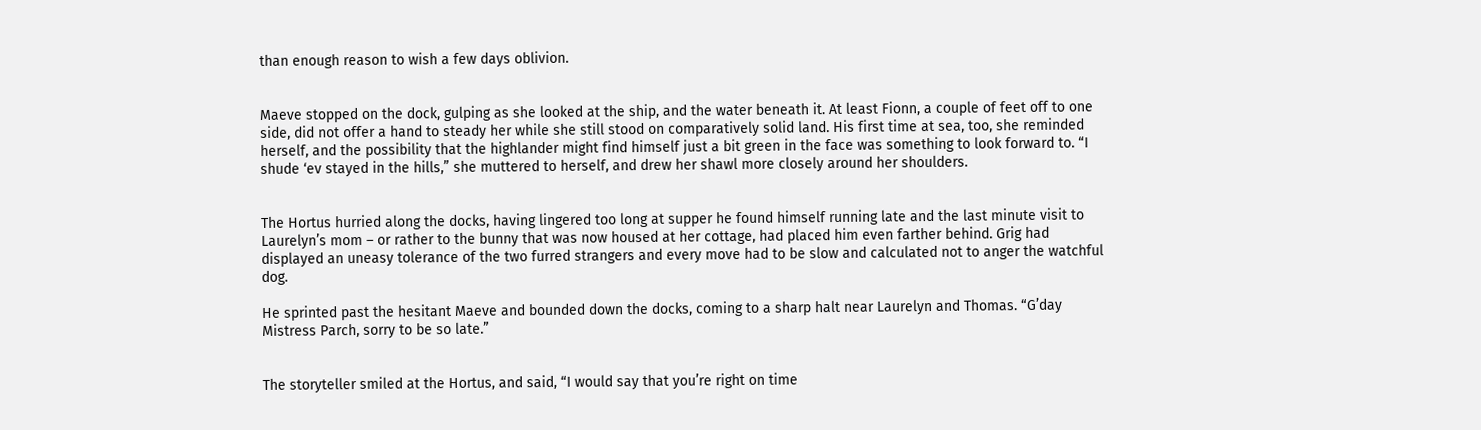than enough reason to wish a few days oblivion.


Maeve stopped on the dock, gulping as she looked at the ship, and the water beneath it. At least Fionn, a couple of feet off to one side, did not offer a hand to steady her while she still stood on comparatively solid land. His first time at sea, too, she reminded herself, and the possibility that the highlander might find himself just a bit green in the face was something to look forward to. “I shude ‘ev stayed in the hills,” she muttered to herself, and drew her shawl more closely around her shoulders.


The Hortus hurried along the docks, having lingered too long at supper he found himself running late and the last minute visit to Laurelyn’s mom – or rather to the bunny that was now housed at her cottage, had placed him even farther behind. Grig had displayed an uneasy tolerance of the two furred strangers and every move had to be slow and calculated not to anger the watchful dog.

He sprinted past the hesitant Maeve and bounded down the docks, coming to a sharp halt near Laurelyn and Thomas. “G’day Mistress Parch, sorry to be so late.”


The storyteller smiled at the Hortus, and said, “I would say that you’re right on time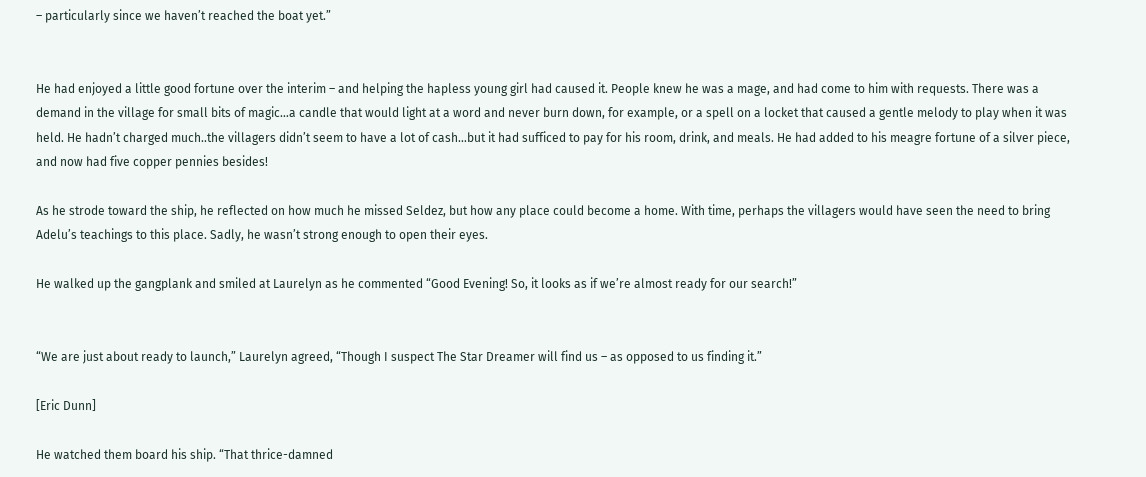– particularly since we haven’t reached the boat yet.”


He had enjoyed a little good fortune over the interim – and helping the hapless young girl had caused it. People knew he was a mage, and had come to him with requests. There was a demand in the village for small bits of magic…a candle that would light at a word and never burn down, for example, or a spell on a locket that caused a gentle melody to play when it was held. He hadn’t charged much..the villagers didn’t seem to have a lot of cash…but it had sufficed to pay for his room, drink, and meals. He had added to his meagre fortune of a silver piece, and now had five copper pennies besides!

As he strode toward the ship, he reflected on how much he missed Seldez, but how any place could become a home. With time, perhaps the villagers would have seen the need to bring Adelu’s teachings to this place. Sadly, he wasn’t strong enough to open their eyes.

He walked up the gangplank and smiled at Laurelyn as he commented “Good Evening! So, it looks as if we’re almost ready for our search!”


“We are just about ready to launch,” Laurelyn agreed, “Though I suspect The Star Dreamer will find us – as opposed to us finding it.”

[Eric Dunn]

He watched them board his ship. “That thrice-damned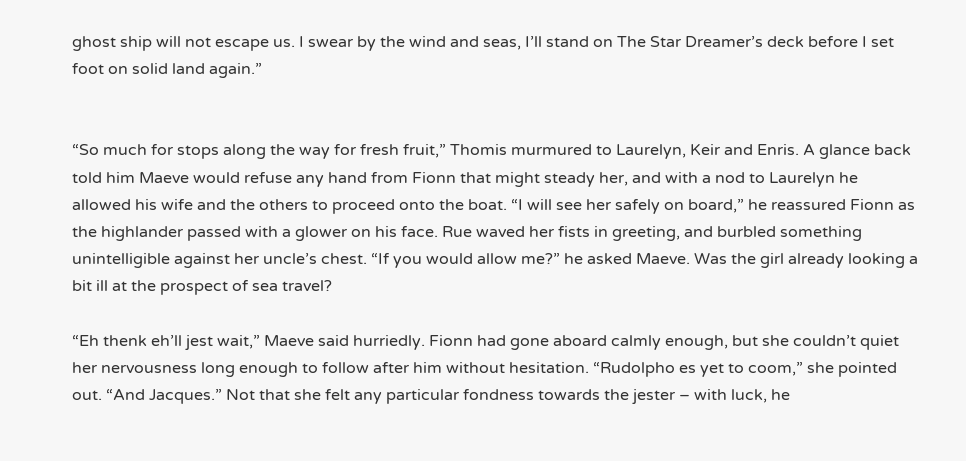ghost ship will not escape us. I swear by the wind and seas, I’ll stand on The Star Dreamer’s deck before I set foot on solid land again.”


“So much for stops along the way for fresh fruit,” Thomis murmured to Laurelyn, Keir and Enris. A glance back told him Maeve would refuse any hand from Fionn that might steady her, and with a nod to Laurelyn he allowed his wife and the others to proceed onto the boat. “I will see her safely on board,” he reassured Fionn as the highlander passed with a glower on his face. Rue waved her fists in greeting, and burbled something unintelligible against her uncle’s chest. “If you would allow me?” he asked Maeve. Was the girl already looking a bit ill at the prospect of sea travel?

“Eh thenk eh’ll jest wait,” Maeve said hurriedly. Fionn had gone aboard calmly enough, but she couldn’t quiet her nervousness long enough to follow after him without hesitation. “Rudolpho es yet to coom,” she pointed out. “And Jacques.” Not that she felt any particular fondness towards the jester – with luck, he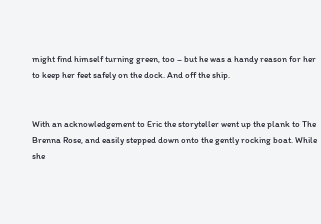might find himself turning green, too – but he was a handy reason for her to keep her feet safely on the dock. And off the ship.


With an acknowledgement to Eric the storyteller went up the plank to The Brenna Rose, and easily stepped down onto the gently rocking boat. While she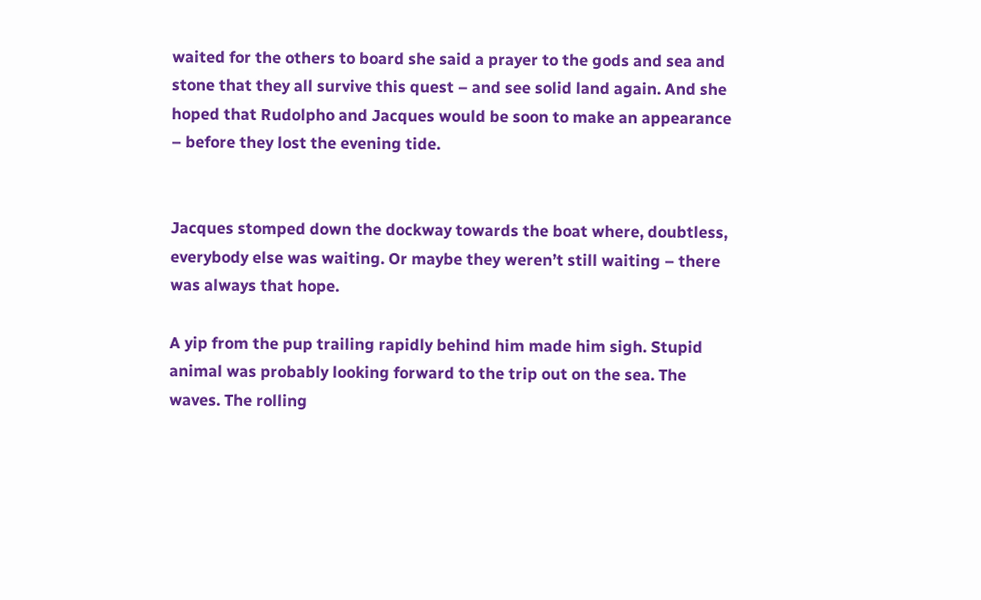waited for the others to board she said a prayer to the gods and sea and stone that they all survive this quest – and see solid land again. And she hoped that Rudolpho and Jacques would be soon to make an appearance – before they lost the evening tide.


Jacques stomped down the dockway towards the boat where, doubtless, everybody else was waiting. Or maybe they weren’t still waiting – there was always that hope.

A yip from the pup trailing rapidly behind him made him sigh. Stupid animal was probably looking forward to the trip out on the sea. The waves. The rolling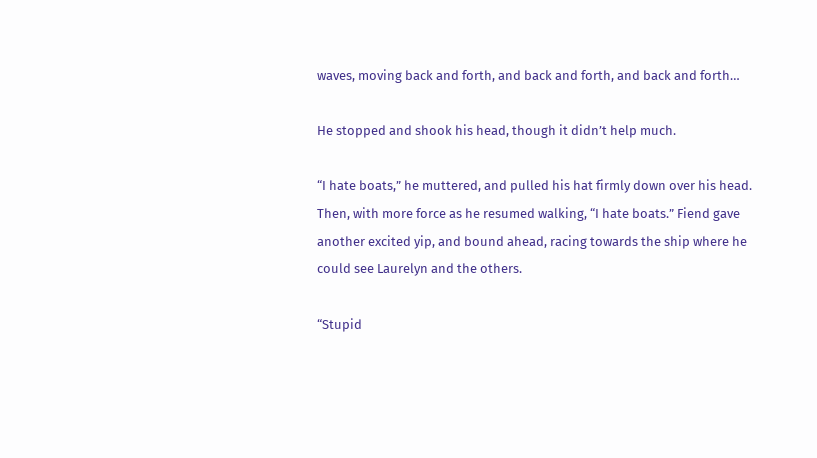waves, moving back and forth, and back and forth, and back and forth…

He stopped and shook his head, though it didn’t help much.

“I hate boats,” he muttered, and pulled his hat firmly down over his head. Then, with more force as he resumed walking, “I hate boats.” Fiend gave another excited yip, and bound ahead, racing towards the ship where he could see Laurelyn and the others.

“Stupid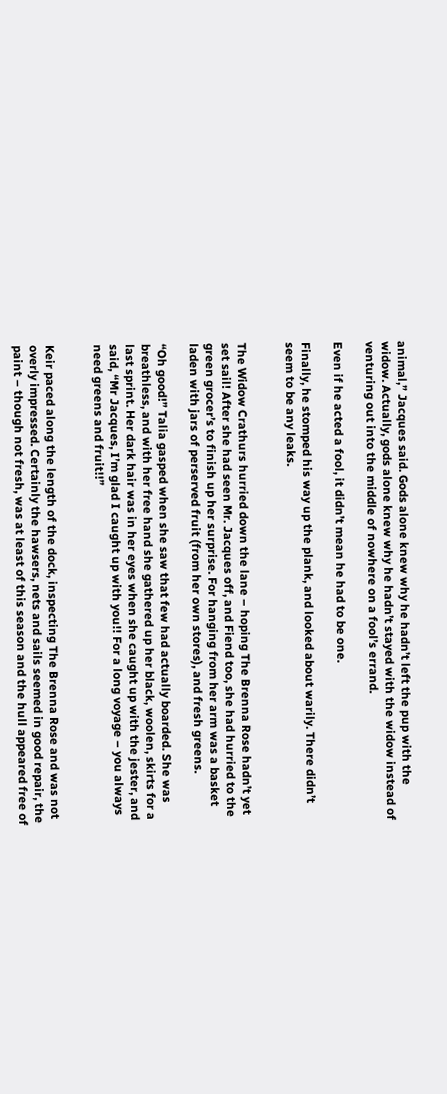animal,” Jacques said. Gods alone knew why he hadn’t left the pup with the widow. Actually, gods alone knew why he hadn’t stayed with the widow instead of venturing out into the middle of nowhere on a fool’s errand.

Even if he acted a fool, it didn’t mean he had to be one.

Finally, he stomped his way up the plank, and looked about warily. There didn’t seem to be any leaks.


The Widow Crathurs hurried down the lane – hoping The Brenna Rose hadn’t yet set sail! After she had seen Mr. Jacques off, and Fiend too, she had hurried to the green grocer’s to finish up her surprise. For hanging from her arm was a basket laden with jars of perserved fruit (from her own stores), and fresh greens.

“Oh good!” Talia gasped when she saw that few had actually boarded. She was breathless, and with her free hand she gathered up her black, woolen, skirts for a last sprint. Her dark hair was in her eyes when she caught up with the jester, and said, “Mr Jacques, I’m glad I caught up with you!! For a long voyage – you always need greens and fruit!!”


Keir paced along the length of the dock, inspecting The Brenna Rose and was not overly impressed. Certainly the hawsers, nets and sails seemed in good repair, the paint – though not fresh, was at least of this season and the hull appeared free of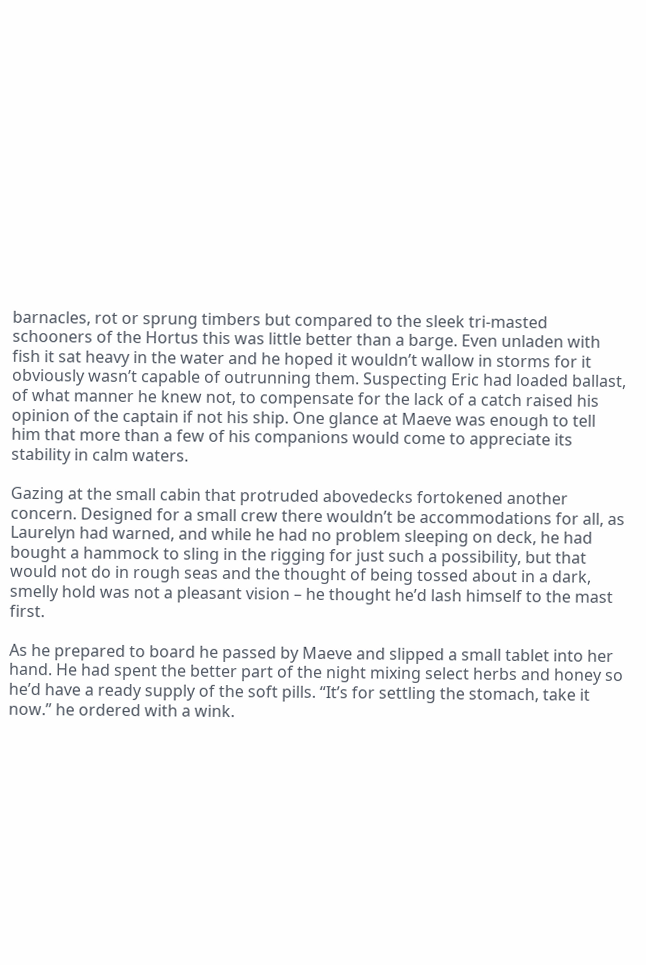barnacles, rot or sprung timbers but compared to the sleek tri-masted schooners of the Hortus this was little better than a barge. Even unladen with fish it sat heavy in the water and he hoped it wouldn’t wallow in storms for it obviously wasn’t capable of outrunning them. Suspecting Eric had loaded ballast, of what manner he knew not, to compensate for the lack of a catch raised his opinion of the captain if not his ship. One glance at Maeve was enough to tell him that more than a few of his companions would come to appreciate its stability in calm waters.

Gazing at the small cabin that protruded abovedecks fortokened another concern. Designed for a small crew there wouldn’t be accommodations for all, as Laurelyn had warned, and while he had no problem sleeping on deck, he had bought a hammock to sling in the rigging for just such a possibility, but that would not do in rough seas and the thought of being tossed about in a dark, smelly hold was not a pleasant vision – he thought he’d lash himself to the mast first.

As he prepared to board he passed by Maeve and slipped a small tablet into her hand. He had spent the better part of the night mixing select herbs and honey so he’d have a ready supply of the soft pills. “It’s for settling the stomach, take it now.” he ordered with a wink.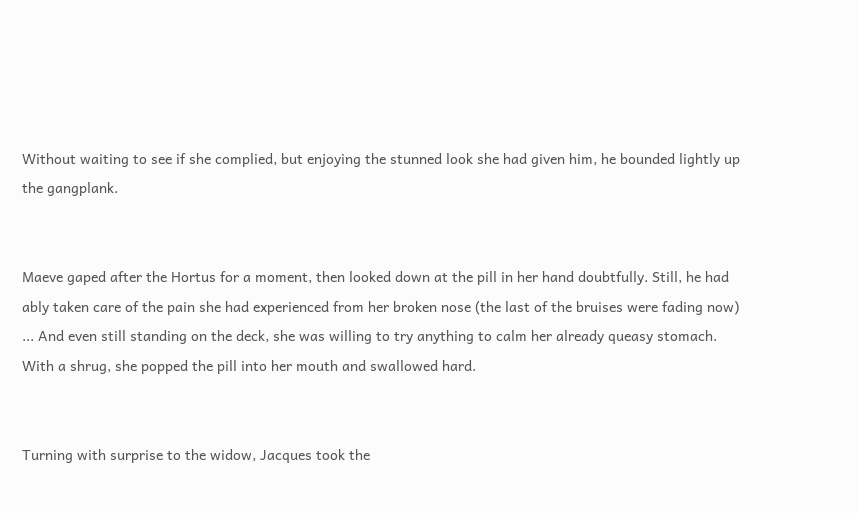Without waiting to see if she complied, but enjoying the stunned look she had given him, he bounded lightly up the gangplank.


Maeve gaped after the Hortus for a moment, then looked down at the pill in her hand doubtfully. Still, he had ably taken care of the pain she had experienced from her broken nose (the last of the bruises were fading now) ... And even still standing on the deck, she was willing to try anything to calm her already queasy stomach. With a shrug, she popped the pill into her mouth and swallowed hard.


Turning with surprise to the widow, Jacques took the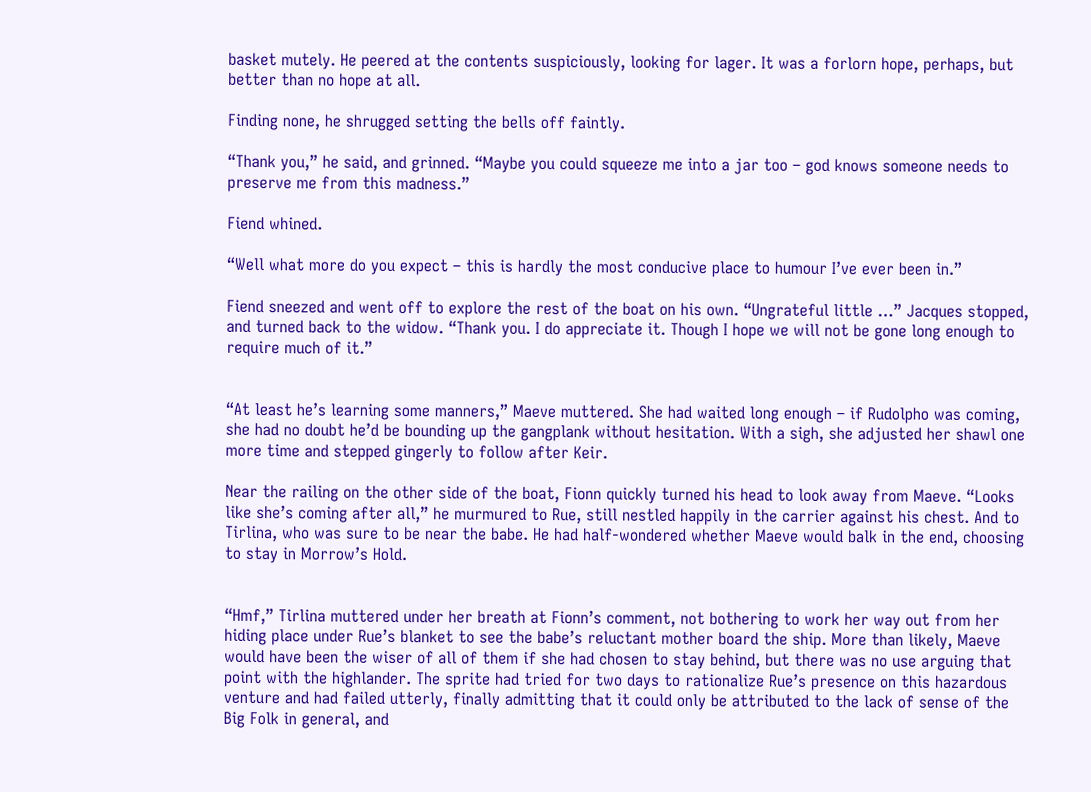basket mutely. He peered at the contents suspiciously, looking for lager. It was a forlorn hope, perhaps, but better than no hope at all.

Finding none, he shrugged setting the bells off faintly.

“Thank you,” he said, and grinned. “Maybe you could squeeze me into a jar too – god knows someone needs to preserve me from this madness.”

Fiend whined.

“Well what more do you expect – this is hardly the most conducive place to humour I’ve ever been in.”

Fiend sneezed and went off to explore the rest of the boat on his own. “Ungrateful little …” Jacques stopped, and turned back to the widow. “Thank you. I do appreciate it. Though I hope we will not be gone long enough to require much of it.”


“At least he’s learning some manners,” Maeve muttered. She had waited long enough – if Rudolpho was coming, she had no doubt he’d be bounding up the gangplank without hesitation. With a sigh, she adjusted her shawl one more time and stepped gingerly to follow after Keir.

Near the railing on the other side of the boat, Fionn quickly turned his head to look away from Maeve. “Looks like she’s coming after all,” he murmured to Rue, still nestled happily in the carrier against his chest. And to Tirlina, who was sure to be near the babe. He had half-wondered whether Maeve would balk in the end, choosing to stay in Morrow’s Hold.


“Hmf,” Tirlina muttered under her breath at Fionn’s comment, not bothering to work her way out from her hiding place under Rue’s blanket to see the babe’s reluctant mother board the ship. More than likely, Maeve would have been the wiser of all of them if she had chosen to stay behind, but there was no use arguing that point with the highlander. The sprite had tried for two days to rationalize Rue’s presence on this hazardous venture and had failed utterly, finally admitting that it could only be attributed to the lack of sense of the Big Folk in general, and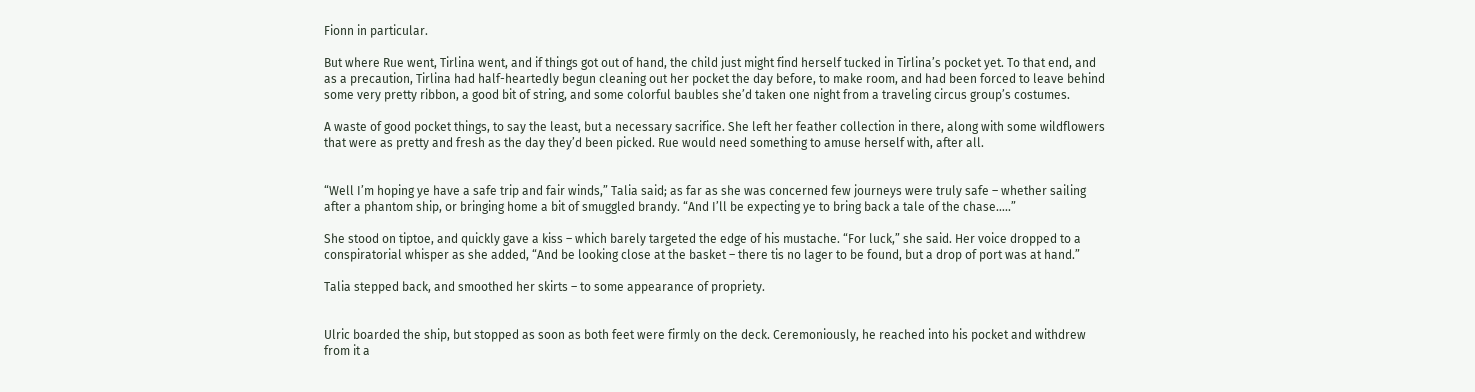Fionn in particular.

But where Rue went, Tirlina went, and if things got out of hand, the child just might find herself tucked in Tirlina’s pocket yet. To that end, and as a precaution, Tirlina had half-heartedly begun cleaning out her pocket the day before, to make room, and had been forced to leave behind some very pretty ribbon, a good bit of string, and some colorful baubles she’d taken one night from a traveling circus group’s costumes.

A waste of good pocket things, to say the least, but a necessary sacrifice. She left her feather collection in there, along with some wildflowers that were as pretty and fresh as the day they’d been picked. Rue would need something to amuse herself with, after all.


“Well I’m hoping ye have a safe trip and fair winds,” Talia said; as far as she was concerned few journeys were truly safe – whether sailing after a phantom ship, or bringing home a bit of smuggled brandy. “And I’ll be expecting ye to bring back a tale of the chase…..”

She stood on tiptoe, and quickly gave a kiss – which barely targeted the edge of his mustache. “For luck,” she said. Her voice dropped to a conspiratorial whisper as she added, “And be looking close at the basket – there tis no lager to be found, but a drop of port was at hand.”

Talia stepped back, and smoothed her skirts – to some appearance of propriety.


Ulric boarded the ship, but stopped as soon as both feet were firmly on the deck. Ceremoniously, he reached into his pocket and withdrew from it a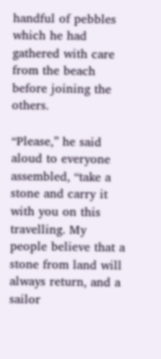handful of pebbles which he had gathered with care from the beach before joining the others.

“Please,” he said aloud to everyone assembled, “take a stone and carry it with you on this travelling. My people believe that a stone from land will always return, and a sailor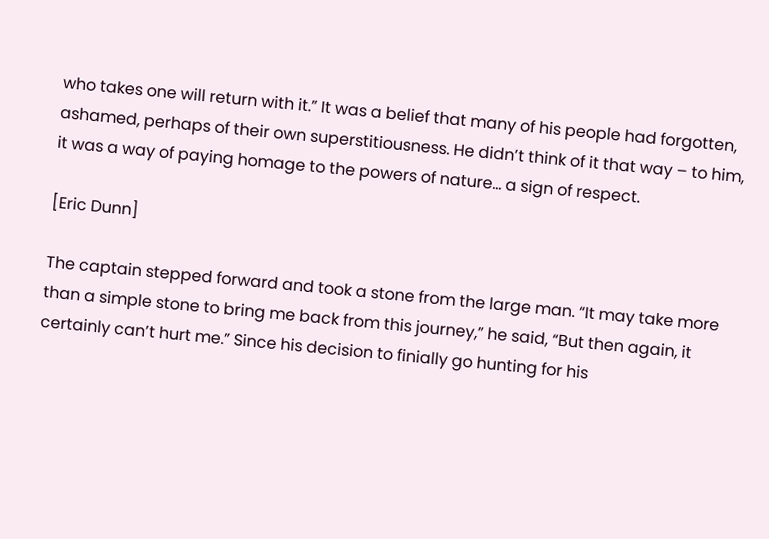who takes one will return with it.” It was a belief that many of his people had forgotten, ashamed, perhaps of their own superstitiousness. He didn’t think of it that way – to him, it was a way of paying homage to the powers of nature… a sign of respect.

[Eric Dunn]

The captain stepped forward and took a stone from the large man. “It may take more than a simple stone to bring me back from this journey,” he said, “But then again, it certainly can’t hurt me.” Since his decision to finially go hunting for his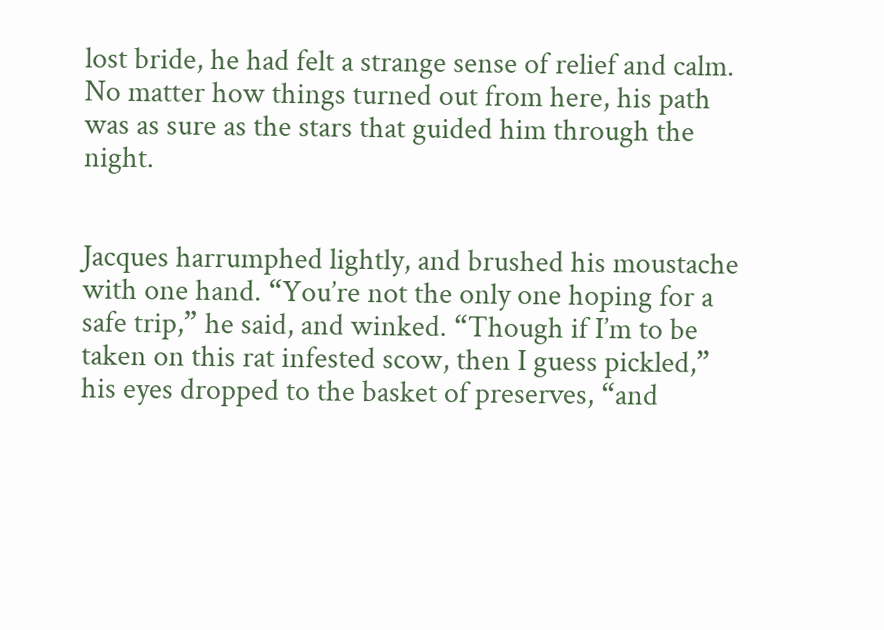lost bride, he had felt a strange sense of relief and calm. No matter how things turned out from here, his path was as sure as the stars that guided him through the night.


Jacques harrumphed lightly, and brushed his moustache with one hand. “You’re not the only one hoping for a safe trip,” he said, and winked. “Though if I’m to be taken on this rat infested scow, then I guess pickled,” his eyes dropped to the basket of preserves, “and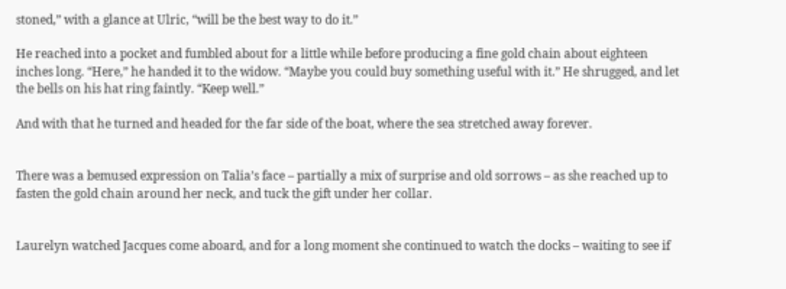stoned,” with a glance at Ulric, “will be the best way to do it.”

He reached into a pocket and fumbled about for a little while before producing a fine gold chain about eighteen inches long. “Here,” he handed it to the widow. “Maybe you could buy something useful with it.” He shrugged, and let the bells on his hat ring faintly. “Keep well.”

And with that he turned and headed for the far side of the boat, where the sea stretched away forever.


There was a bemused expression on Talia’s face – partially a mix of surprise and old sorrows – as she reached up to fasten the gold chain around her neck, and tuck the gift under her collar.


Laurelyn watched Jacques come aboard, and for a long moment she continued to watch the docks – waiting to see if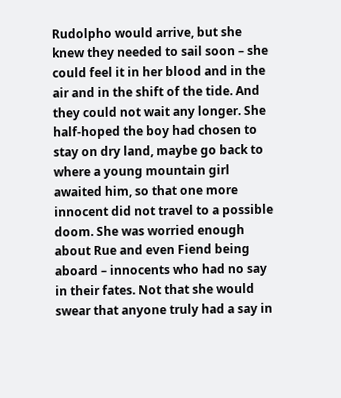Rudolpho would arrive, but she knew they needed to sail soon – she could feel it in her blood and in the air and in the shift of the tide. And they could not wait any longer. She half-hoped the boy had chosen to stay on dry land, maybe go back to where a young mountain girl awaited him, so that one more innocent did not travel to a possible doom. She was worried enough about Rue and even Fiend being aboard – innocents who had no say in their fates. Not that she would swear that anyone truly had a say in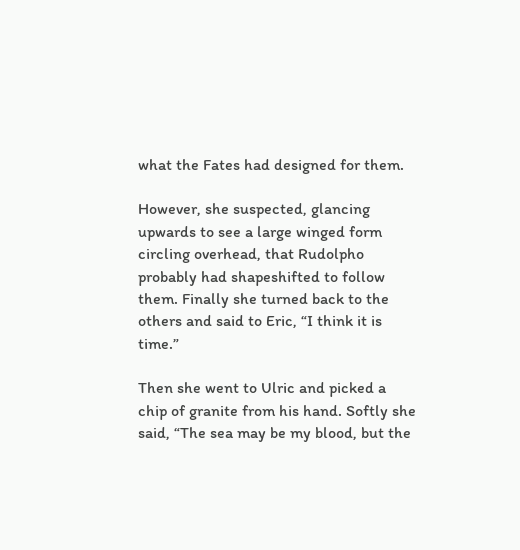what the Fates had designed for them.

However, she suspected, glancing upwards to see a large winged form circling overhead, that Rudolpho probably had shapeshifted to follow them. Finally she turned back to the others and said to Eric, “I think it is time.”

Then she went to Ulric and picked a chip of granite from his hand. Softly she said, “The sea may be my blood, but the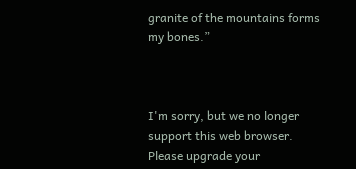granite of the mountains forms my bones.”



I'm sorry, but we no longer support this web browser. Please upgrade your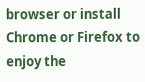browser or install Chrome or Firefox to enjoy the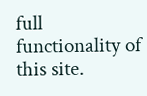full functionality of this site.